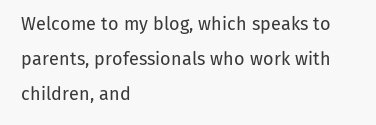Welcome to my blog, which speaks to parents, professionals who work with children, and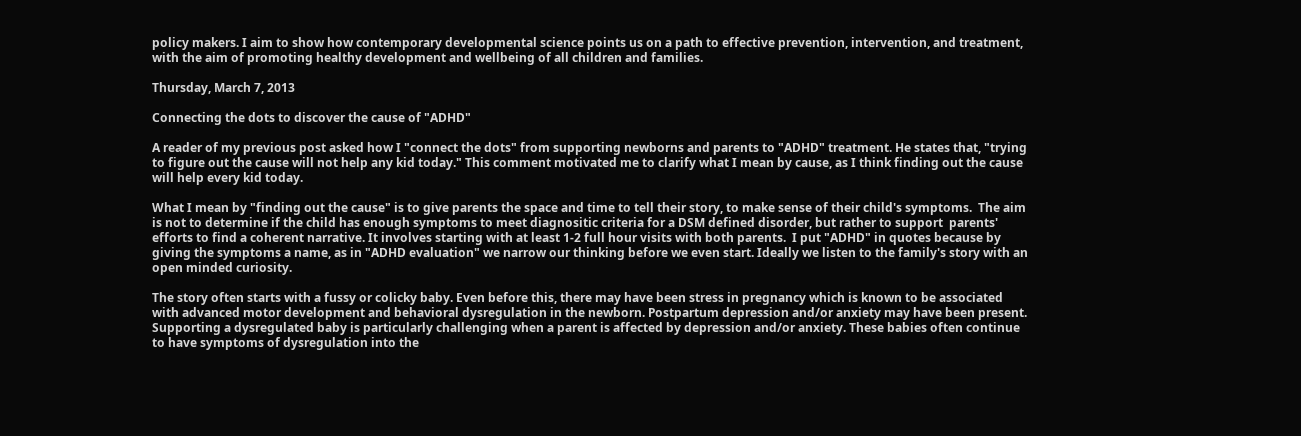policy makers. I aim to show how contemporary developmental science points us on a path to effective prevention, intervention, and treatment, with the aim of promoting healthy development and wellbeing of all children and families.

Thursday, March 7, 2013

Connecting the dots to discover the cause of "ADHD"

A reader of my previous post asked how I "connect the dots" from supporting newborns and parents to "ADHD" treatment. He states that, "trying to figure out the cause will not help any kid today." This comment motivated me to clarify what I mean by cause, as I think finding out the cause will help every kid today.

What I mean by "finding out the cause" is to give parents the space and time to tell their story, to make sense of their child's symptoms.  The aim is not to determine if the child has enough symptoms to meet diagnositic criteria for a DSM defined disorder, but rather to support  parents' efforts to find a coherent narrative. It involves starting with at least 1-2 full hour visits with both parents.  I put "ADHD" in quotes because by giving the symptoms a name, as in "ADHD evaluation" we narrow our thinking before we even start. Ideally we listen to the family's story with an open minded curiosity.

The story often starts with a fussy or colicky baby. Even before this, there may have been stress in pregnancy which is known to be associated with advanced motor development and behavioral dysregulation in the newborn. Postpartum depression and/or anxiety may have been present. Supporting a dysregulated baby is particularly challenging when a parent is affected by depression and/or anxiety. These babies often continue to have symptoms of dysregulation into the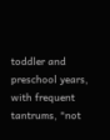toddler and preschool years, with frequent tantrums, "not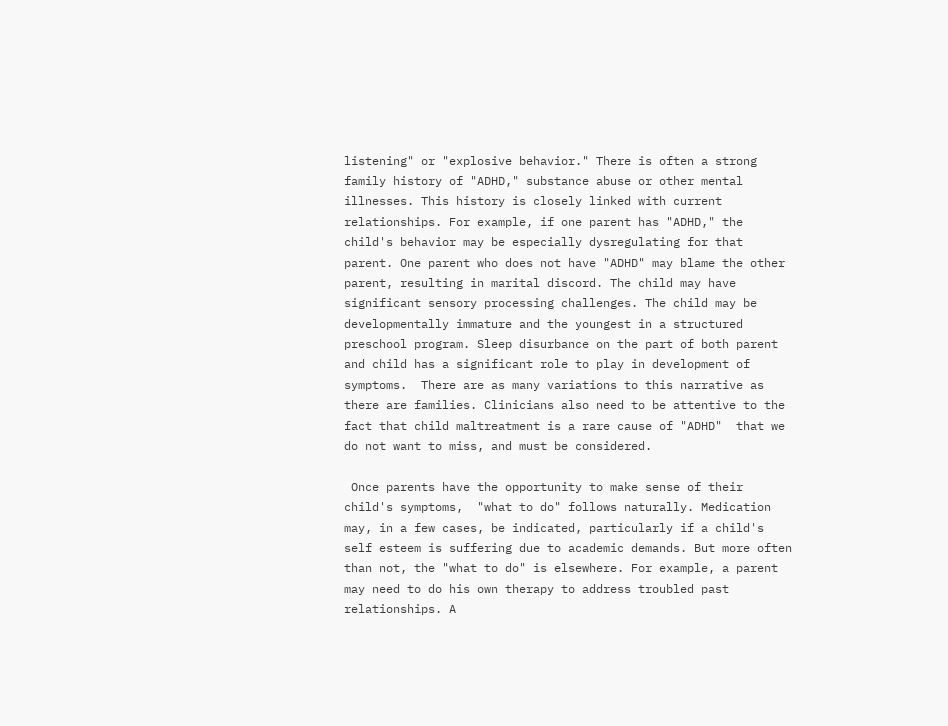listening" or "explosive behavior." There is often a strong family history of "ADHD," substance abuse or other mental illnesses. This history is closely linked with current relationships. For example, if one parent has "ADHD," the child's behavior may be especially dysregulating for that parent. One parent who does not have "ADHD" may blame the other parent, resulting in marital discord. The child may have significant sensory processing challenges. The child may be developmentally immature and the youngest in a structured preschool program. Sleep disurbance on the part of both parent and child has a significant role to play in development of symptoms.  There are as many variations to this narrative as there are families. Clinicians also need to be attentive to the fact that child maltreatment is a rare cause of "ADHD"  that we do not want to miss, and must be considered.

 Once parents have the opportunity to make sense of their child's symptoms,  "what to do" follows naturally. Medication may, in a few cases, be indicated, particularly if a child's self esteem is suffering due to academic demands. But more often than not, the "what to do" is elsewhere. For example, a parent may need to do his own therapy to address troubled past relationships. A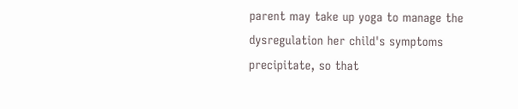parent may take up yoga to manage the dysregulation her child's symptoms precipitate, so that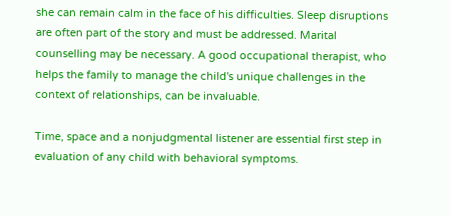she can remain calm in the face of his difficulties. Sleep disruptions are often part of the story and must be addressed. Marital counselling may be necessary. A good occupational therapist, who helps the family to manage the child's unique challenges in the context of relationships, can be invaluable.

Time, space and a nonjudgmental listener are essential first step in evaluation of any child with behavioral symptoms.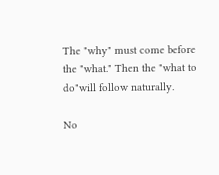The "why" must come before the "what." Then the "what to do"will follow naturally.

No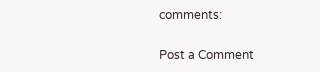comments:

Post a Comment